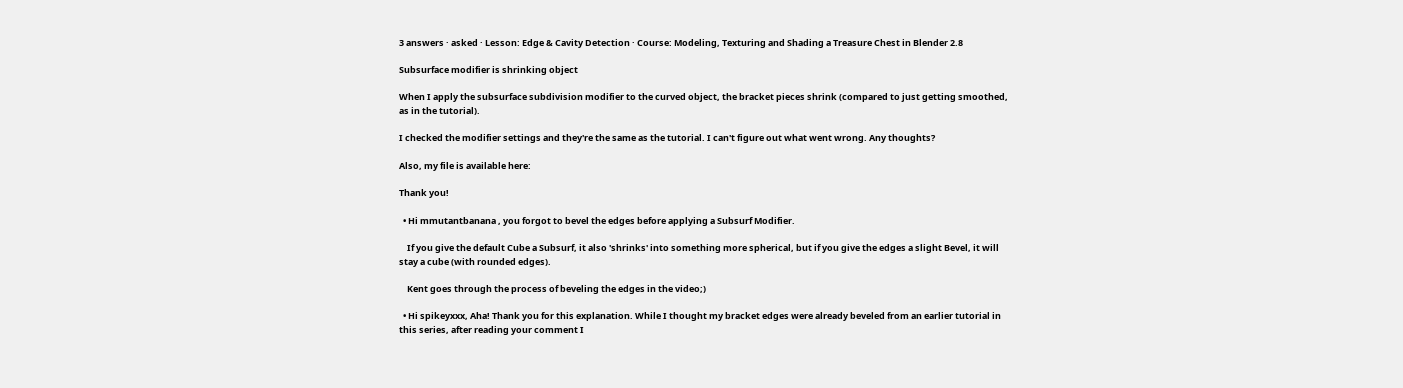3 answers · asked · Lesson: Edge & Cavity Detection · Course: Modeling, Texturing and Shading a Treasure Chest in Blender 2.8

Subsurface modifier is shrinking object

When I apply the subsurface subdivision modifier to the curved object, the bracket pieces shrink (compared to just getting smoothed, as in the tutorial).

I checked the modifier settings and they're the same as the tutorial. I can't figure out what went wrong. Any thoughts?

Also, my file is available here:

Thank you!

  • Hi mmutantbanana , you forgot to bevel the edges before applying a Subsurf Modifier.

    If you give the default Cube a Subsurf, it also 'shrinks' into something more spherical, but if you give the edges a slight Bevel, it will stay a cube (with rounded edges).

    Kent goes through the process of beveling the edges in the video;)

  • Hi spikeyxxx, Aha! Thank you for this explanation. While I thought my bracket edges were already beveled from an earlier tutorial in this series, after reading your comment I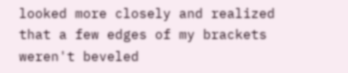looked more closely and realized that a few edges of my brackets weren't beveled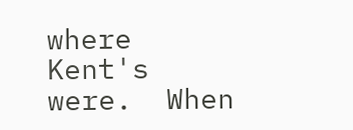where Kent's were.  When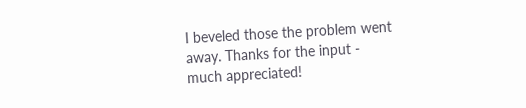I beveled those the problem went away. Thanks for the input - much appreciated!